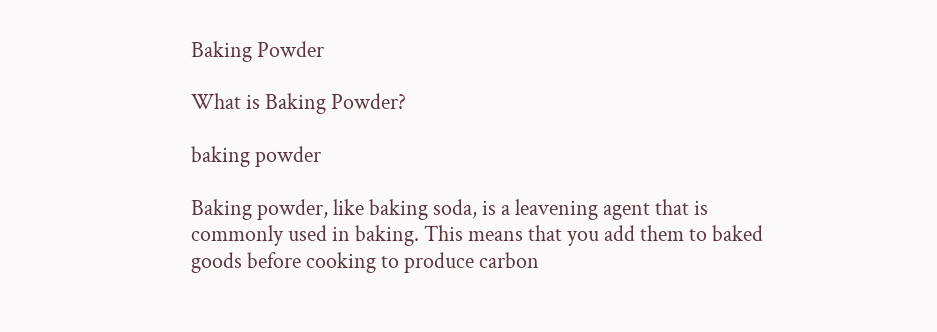Baking Powder

What is Baking Powder?

baking powder

Baking powder, like baking soda, is a leavening agent that is commonly used in baking. This means that you add them to baked goods before cooking to produce carbon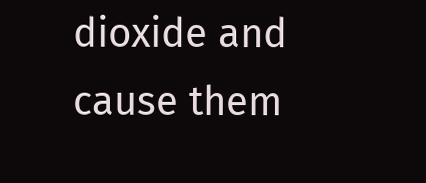dioxide and cause them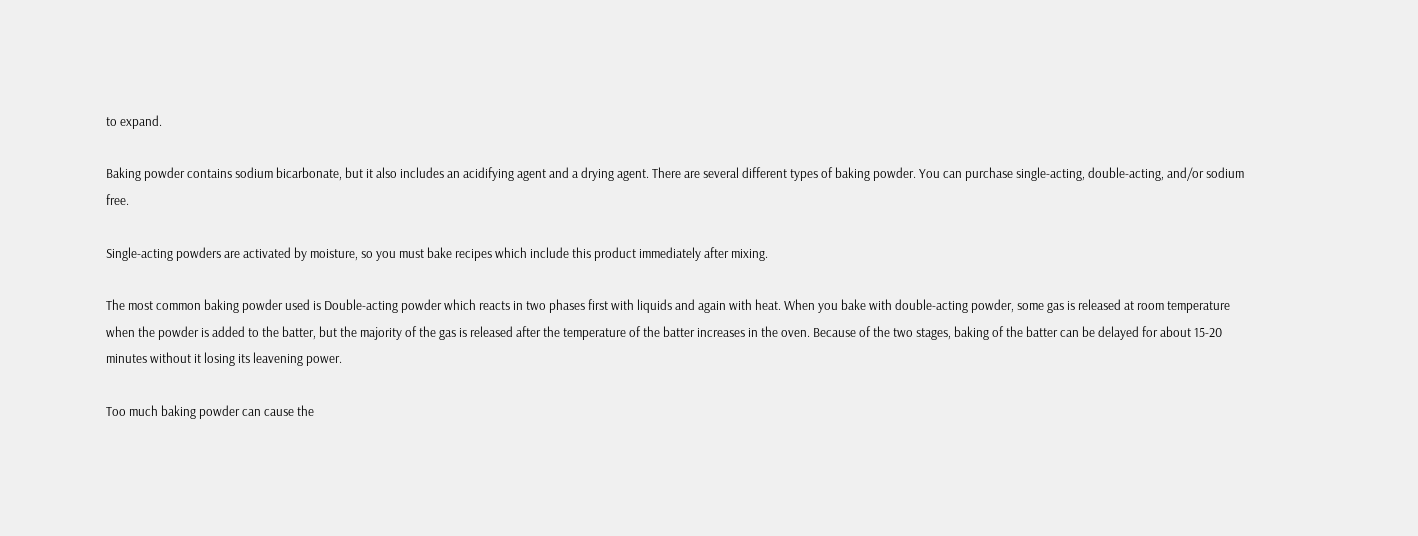to expand.

Baking powder contains sodium bicarbonate, but it also includes an acidifying agent and a drying agent. There are several different types of baking powder. You can purchase single-acting, double-acting, and/or sodium free.

Single-acting powders are activated by moisture, so you must bake recipes which include this product immediately after mixing.

The most common baking powder used is Double-acting powder which reacts in two phases first with liquids and again with heat. When you bake with double-acting powder, some gas is released at room temperature when the powder is added to the batter, but the majority of the gas is released after the temperature of the batter increases in the oven. Because of the two stages, baking of the batter can be delayed for about 15-20 minutes without it losing its leavening power.

Too much baking powder can cause the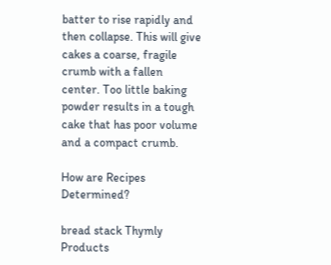batter to rise rapidly and then collapse. This will give cakes a coarse, fragile crumb with a fallen center. Too little baking powder results in a tough cake that has poor volume and a compact crumb.

How are Recipes Determined?

bread stack Thymly Products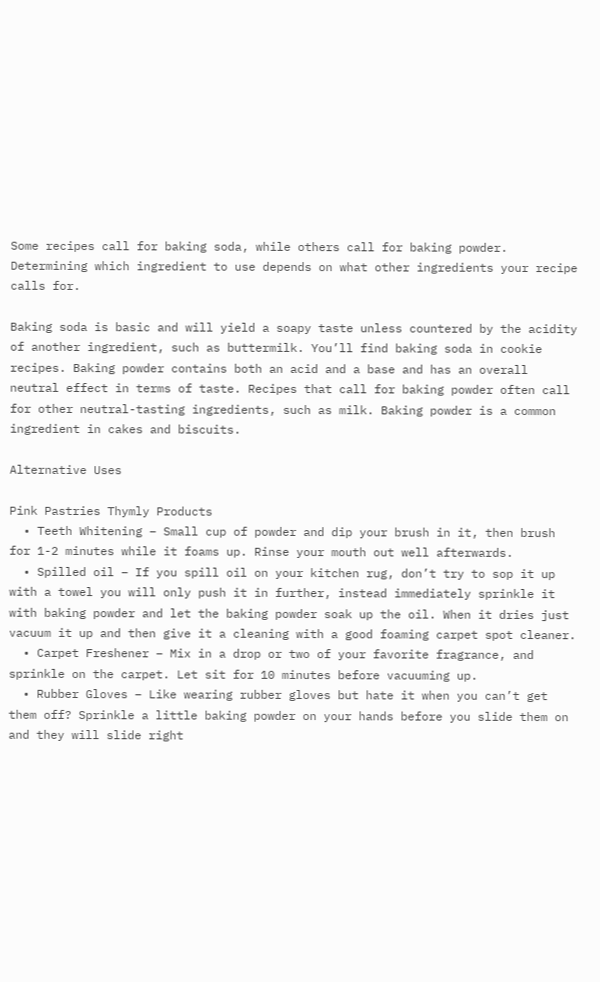Some recipes call for baking soda, while others call for baking powder. Determining which ingredient to use depends on what other ingredients your recipe calls for.

Baking soda is basic and will yield a soapy taste unless countered by the acidity of another ingredient, such as buttermilk. You’ll find baking soda in cookie recipes. Baking powder contains both an acid and a base and has an overall neutral effect in terms of taste. Recipes that call for baking powder often call for other neutral-tasting ingredients, such as milk. Baking powder is a common ingredient in cakes and biscuits.

Alternative Uses

Pink Pastries Thymly Products
  • Teeth Whitening – Small cup of powder and dip your brush in it, then brush for 1-2 minutes while it foams up. Rinse your mouth out well afterwards.
  • Spilled oil – If you spill oil on your kitchen rug, don’t try to sop it up with a towel you will only push it in further, instead immediately sprinkle it with baking powder and let the baking powder soak up the oil. When it dries just vacuum it up and then give it a cleaning with a good foaming carpet spot cleaner.
  • Carpet Freshener – Mix in a drop or two of your favorite fragrance, and sprinkle on the carpet. Let sit for 10 minutes before vacuuming up.
  • Rubber Gloves – Like wearing rubber gloves but hate it when you can’t get them off? Sprinkle a little baking powder on your hands before you slide them on and they will slide right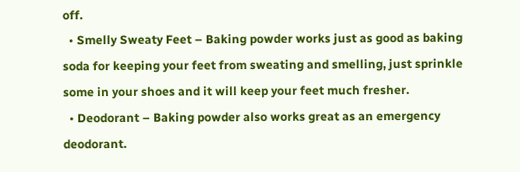off.
  • Smelly Sweaty Feet – Baking powder works just as good as baking soda for keeping your feet from sweating and smelling, just sprinkle some in your shoes and it will keep your feet much fresher.
  • Deodorant – Baking powder also works great as an emergency deodorant.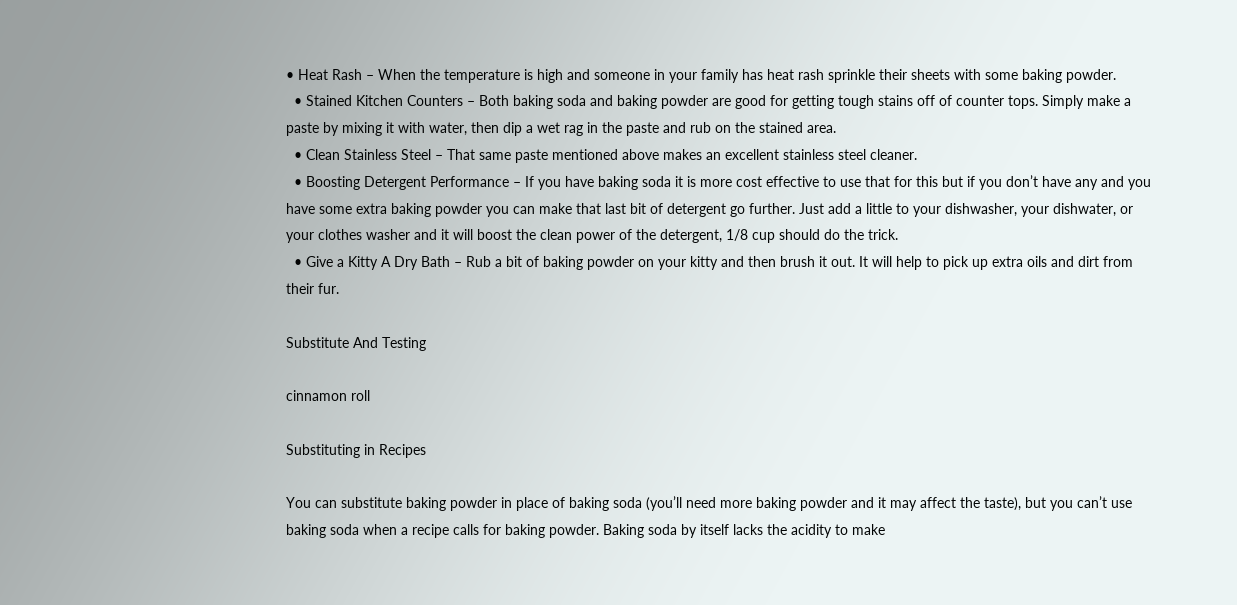• Heat Rash – When the temperature is high and someone in your family has heat rash sprinkle their sheets with some baking powder.
  • Stained Kitchen Counters – Both baking soda and baking powder are good for getting tough stains off of counter tops. Simply make a paste by mixing it with water, then dip a wet rag in the paste and rub on the stained area.
  • Clean Stainless Steel – That same paste mentioned above makes an excellent stainless steel cleaner.
  • Boosting Detergent Performance – If you have baking soda it is more cost effective to use that for this but if you don’t have any and you have some extra baking powder you can make that last bit of detergent go further. Just add a little to your dishwasher, your dishwater, or your clothes washer and it will boost the clean power of the detergent, 1/8 cup should do the trick.
  • Give a Kitty A Dry Bath – Rub a bit of baking powder on your kitty and then brush it out. It will help to pick up extra oils and dirt from their fur.

Substitute And Testing

cinnamon roll

Substituting in Recipes

You can substitute baking powder in place of baking soda (you’ll need more baking powder and it may affect the taste), but you can’t use baking soda when a recipe calls for baking powder. Baking soda by itself lacks the acidity to make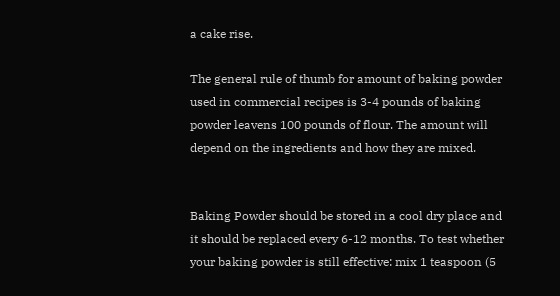a cake rise.

The general rule of thumb for amount of baking powder used in commercial recipes is 3-4 pounds of baking powder leavens 100 pounds of flour. The amount will depend on the ingredients and how they are mixed.


Baking Powder should be stored in a cool dry place and it should be replaced every 6-12 months. To test whether your baking powder is still effective: mix 1 teaspoon (5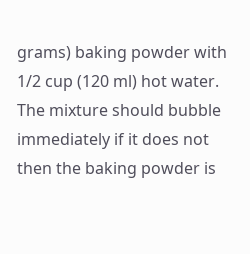grams) baking powder with 1/2 cup (120 ml) hot water. The mixture should bubble immediately if it does not then the baking powder is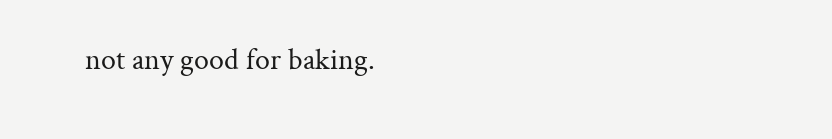not any good for baking.